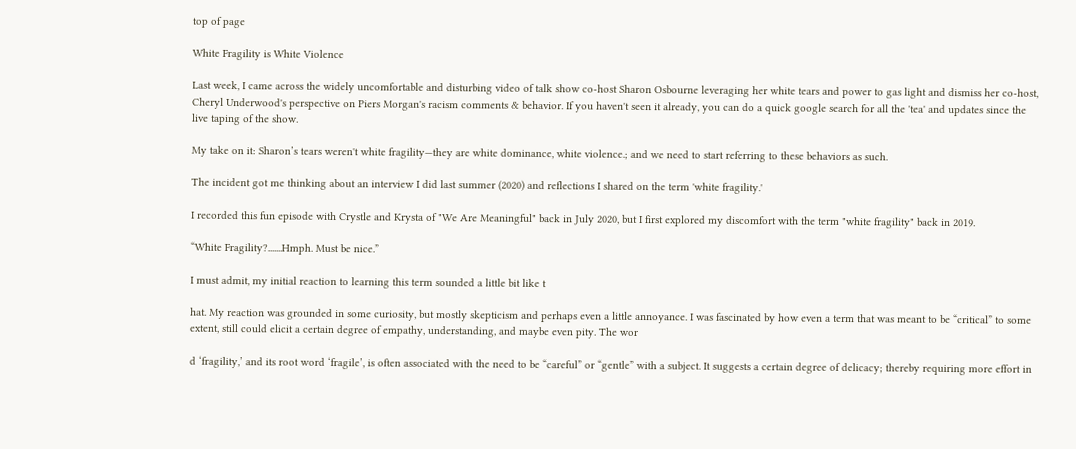top of page

White Fragility is White Violence

Last week, I came across the widely uncomfortable and disturbing video of talk show co-host Sharon Osbourne leveraging her white tears and power to gas light and dismiss her co-host, Cheryl Underwood's perspective on Piers Morgan's racism comments & behavior. If you haven't seen it already, you can do a quick google search for all the 'tea' and updates since the live taping of the show.

My take on it: Sharon’s tears weren't white fragility—they are white dominance, white violence.; and we need to start referring to these behaviors as such.

The incident got me thinking about an interview I did last summer (2020) and reflections I shared on the term 'white fragility.'

I recorded this fun episode with Crystle and Krysta of "We Are Meaningful" back in July 2020, but I first explored my discomfort with the term "white fragility" back in 2019.

“White Fragility?.......Hmph. Must be nice.”

I must admit, my initial reaction to learning this term sounded a little bit like t

hat. My reaction was grounded in some curiosity, but mostly skepticism and perhaps even a little annoyance. I was fascinated by how even a term that was meant to be “critical” to some extent, still could elicit a certain degree of empathy, understanding, and maybe even pity. The wor

d ‘fragility,’ and its root word ‘fragile’, is often associated with the need to be “careful” or “gentle” with a subject. It suggests a certain degree of delicacy; thereby requiring more effort in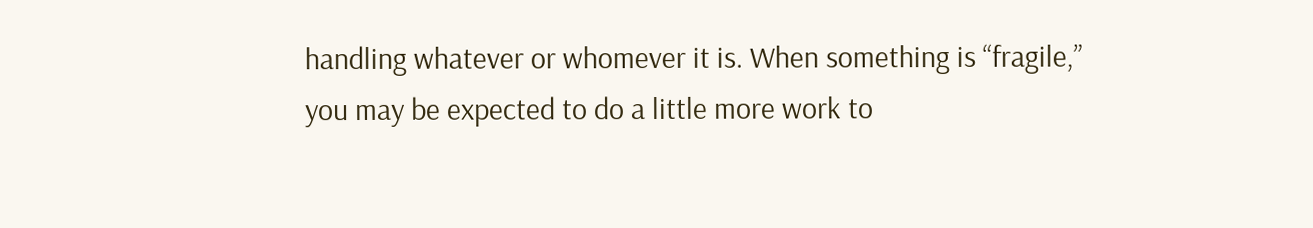handling whatever or whomever it is. When something is “fragile,” you may be expected to do a little more work to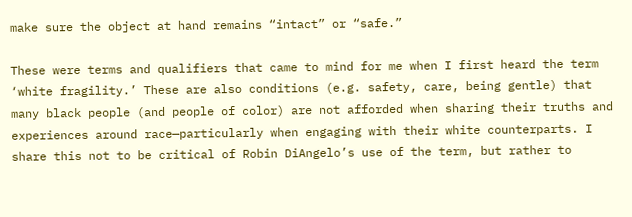make sure the object at hand remains “intact” or “safe.”

These were terms and qualifiers that came to mind for me when I first heard the term ‘white fragility.’ These are also conditions (e.g. safety, care, being gentle) that many black people (and people of color) are not afforded when sharing their truths and experiences around race—particularly when engaging with their white counterparts. I share this not to be critical of Robin DiAngelo’s use of the term, but rather to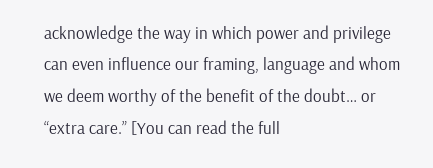acknowledge the way in which power and privilege can even influence our framing, language and whom we deem worthy of the benefit of the doubt… or “extra care.” [You can read the full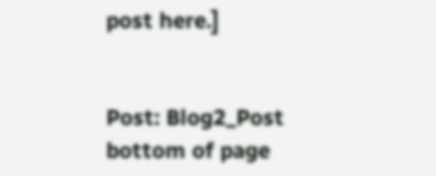post here.]


Post: Blog2_Post
bottom of page